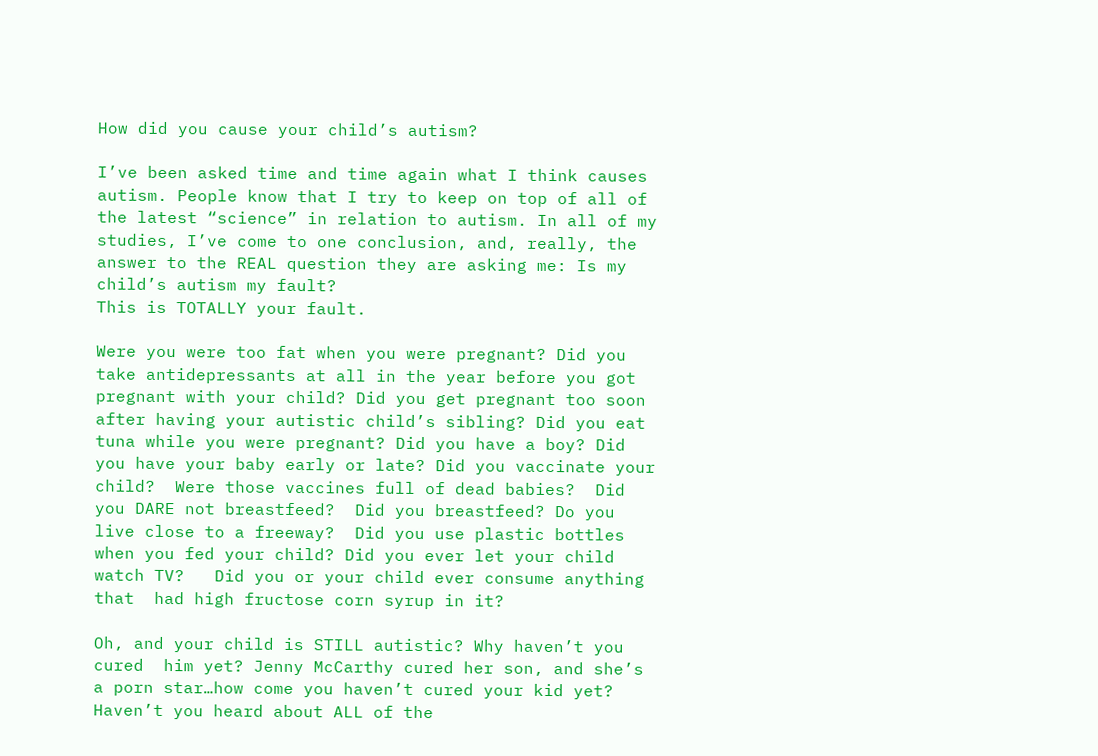How did you cause your child’s autism?

I’ve been asked time and time again what I think causes autism. People know that I try to keep on top of all of the latest “science” in relation to autism. In all of my studies, I’ve come to one conclusion, and, really, the answer to the REAL question they are asking me: Is my child’s autism my fault?
This is TOTALLY your fault.

Were you were too fat when you were pregnant? Did you take antidepressants at all in the year before you got pregnant with your child? Did you get pregnant too soon after having your autistic child’s sibling? Did you eat tuna while you were pregnant? Did you have a boy? Did you have your baby early or late? Did you vaccinate your child?  Were those vaccines full of dead babies?  Did you DARE not breastfeed?  Did you breastfeed? Do you live close to a freeway?  Did you use plastic bottles when you fed your child? Did you ever let your child watch TV?   Did you or your child ever consume anything that  had high fructose corn syrup in it?

Oh, and your child is STILL autistic? Why haven’t you cured  him yet? Jenny McCarthy cured her son, and she’s a porn star…how come you haven’t cured your kid yet? Haven’t you heard about ALL of the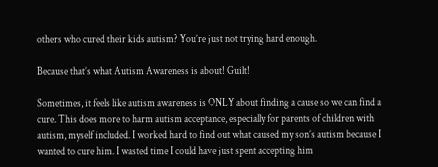others who cured their kids autism? You’re just not trying hard enough.

Because that’s what Autism Awareness is about! Guilt!

Sometimes, it feels like autism awareness is ONLY about finding a cause so we can find a cure. This does more to harm autism acceptance, especially for parents of children with autism, myself included. I worked hard to find out what caused my son’s autism because I wanted to cure him. I wasted time I could have just spent accepting him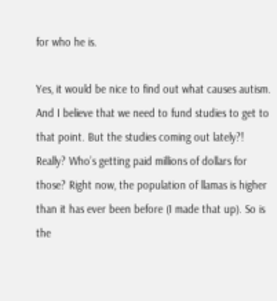for who he is.

Yes, it would be nice to find out what causes autism. And I believe that we need to fund studies to get to that point. But the studies coming out lately?! Really? Who’s getting paid millions of dollars for those? Right now, the population of llamas is higher than it has ever been before (I made that up). So is the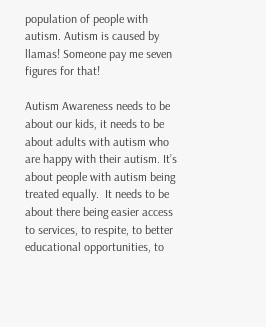population of people with autism. Autism is caused by llamas! Someone pay me seven figures for that!

Autism Awareness needs to be about our kids, it needs to be about adults with autism who are happy with their autism. It’s about people with autism being treated equally.  It needs to be about there being easier access to services, to respite, to better educational opportunities, to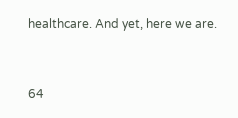healthcare. And yet, here we are.


64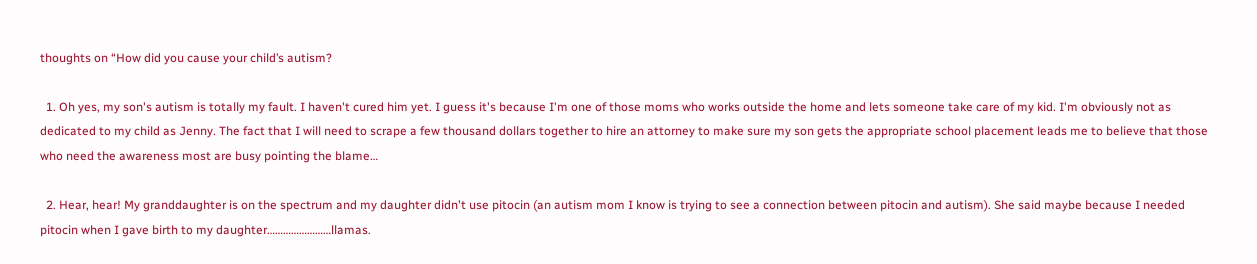thoughts on “How did you cause your child’s autism?

  1. Oh yes, my son's autism is totally my fault. I haven't cured him yet. I guess it's because I'm one of those moms who works outside the home and lets someone take care of my kid. I'm obviously not as dedicated to my child as Jenny. The fact that I will need to scrape a few thousand dollars together to hire an attorney to make sure my son gets the appropriate school placement leads me to believe that those who need the awareness most are busy pointing the blame…

  2. Hear, hear! My granddaughter is on the spectrum and my daughter didn't use pitocin (an autism mom I know is trying to see a connection between pitocin and autism). She said maybe because I needed pitocin when I gave birth to my daughter……………………llamas.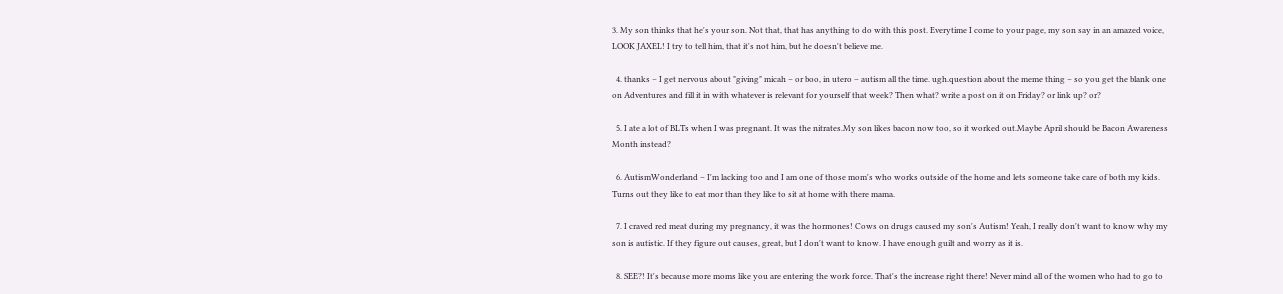3. My son thinks that he's your son. Not that, that has anything to do with this post. Everytime I come to your page, my son say in an amazed voice, LOOK JAXEL! I try to tell him, that it's not him, but he doesn't believe me.

  4. thanks – I get nervous about "giving" micah – or boo, in utero – autism all the time. ugh.question about the meme thing – so you get the blank one on Adventures and fill it in with whatever is relevant for yourself that week? Then what? write a post on it on Friday? or link up? or?

  5. I ate a lot of BLTs when I was pregnant. It was the nitrates.My son likes bacon now too, so it worked out.Maybe April should be Bacon Awareness Month instead?

  6. AutismWonderland – I'm lacking too and I am one of those mom's who works outside of the home and lets someone take care of both my kids. Turns out they like to eat mor than they like to sit at home with there mama.

  7. I craved red meat during my pregnancy, it was the hormones! Cows on drugs caused my son's Autism! Yeah, I really don't want to know why my son is autistic. If they figure out causes, great, but I don't want to know. I have enough guilt and worry as it is.

  8. SEE?! It's because more moms like you are entering the work force. That's the increase right there! Never mind all of the women who had to go to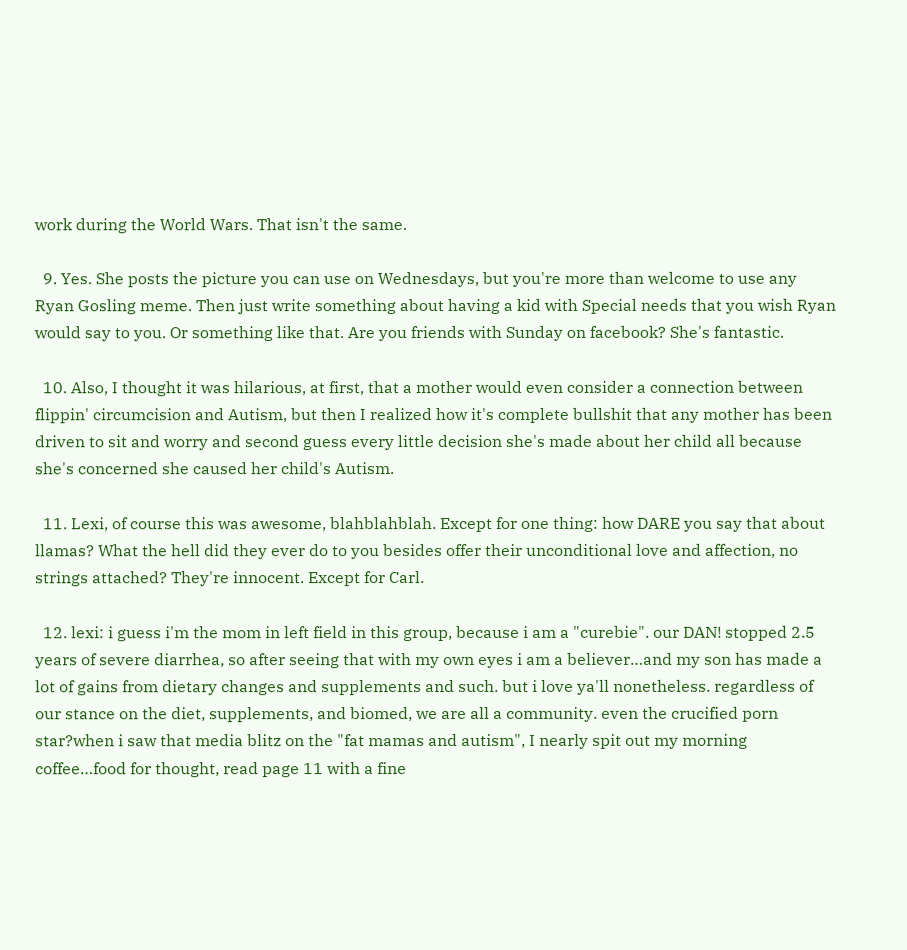work during the World Wars. That isn't the same.

  9. Yes. She posts the picture you can use on Wednesdays, but you're more than welcome to use any Ryan Gosling meme. Then just write something about having a kid with Special needs that you wish Ryan would say to you. Or something like that. Are you friends with Sunday on facebook? She's fantastic.

  10. Also, I thought it was hilarious, at first, that a mother would even consider a connection between flippin' circumcision and Autism, but then I realized how it's complete bullshit that any mother has been driven to sit and worry and second guess every little decision she's made about her child all because she's concerned she caused her child's Autism.

  11. Lexi, of course this was awesome, blahblahblah. Except for one thing: how DARE you say that about llamas? What the hell did they ever do to you besides offer their unconditional love and affection, no strings attached? They're innocent. Except for Carl.

  12. lexi: i guess i'm the mom in left field in this group, because i am a "curebie". our DAN! stopped 2.5 years of severe diarrhea, so after seeing that with my own eyes i am a believer…and my son has made a lot of gains from dietary changes and supplements and such. but i love ya'll nonetheless. regardless of our stance on the diet, supplements, and biomed, we are all a community. even the crucified porn star?when i saw that media blitz on the "fat mamas and autism", I nearly spit out my morning coffee…food for thought, read page 11 with a fine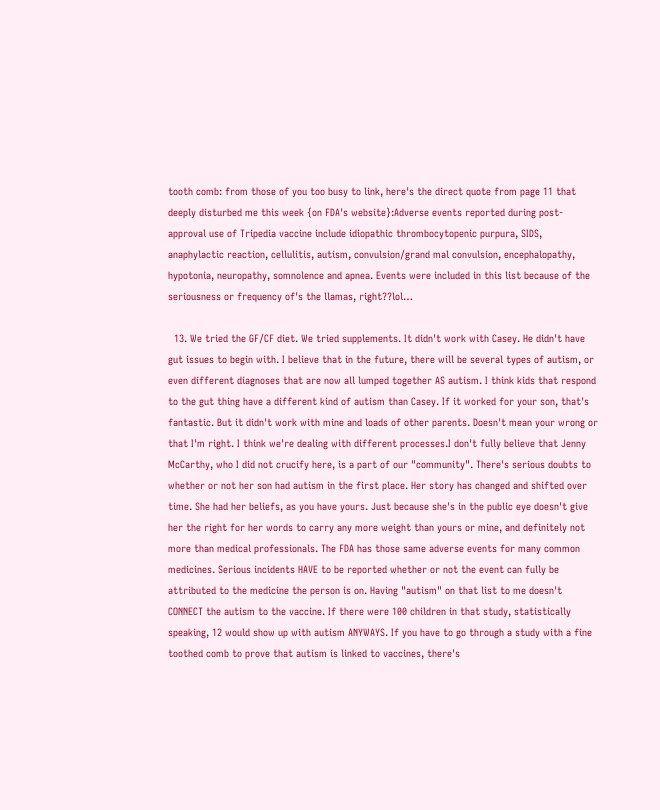tooth comb: from those of you too busy to link, here's the direct quote from page 11 that deeply disturbed me this week {on FDA's website}:Adverse events reported during post-approval use of Tripedia vaccine include idiopathic thrombocytopenic purpura, SIDS, anaphylactic reaction, cellulitis, autism, convulsion/grand mal convulsion, encephalopathy, hypotonia, neuropathy, somnolence and apnea. Events were included in this list because of the seriousness or frequency of's the llamas, right??lol…

  13. We tried the GF/CF diet. We tried supplements. It didn't work with Casey. He didn't have gut issues to begin with. I believe that in the future, there will be several types of autism, or even different diagnoses that are now all lumped together AS autism. I think kids that respond to the gut thing have a different kind of autism than Casey. If it worked for your son, that's fantastic. But it didn't work with mine and loads of other parents. Doesn't mean your wrong or that I'm right. I think we're dealing with different processes.I don't fully believe that Jenny McCarthy, who I did not crucify here, is a part of our "community". There's serious doubts to whether or not her son had autism in the first place. Her story has changed and shifted over time. She had her beliefs, as you have yours. Just because she's in the public eye doesn't give her the right for her words to carry any more weight than yours or mine, and definitely not more than medical professionals. The FDA has those same adverse events for many common medicines. Serious incidents HAVE to be reported whether or not the event can fully be attributed to the medicine the person is on. Having "autism" on that list to me doesn't CONNECT the autism to the vaccine. If there were 100 children in that study, statistically speaking, 12 would show up with autism ANYWAYS. If you have to go through a study with a fine toothed comb to prove that autism is linked to vaccines, there's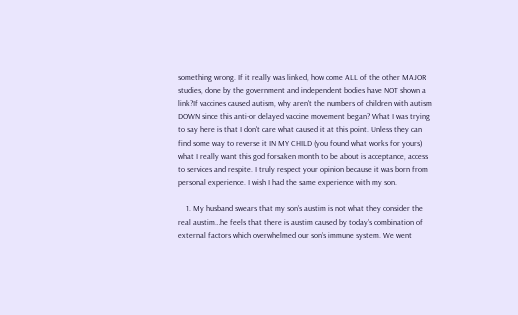something wrong. If it really was linked, how come ALL of the other MAJOR studies, done by the government and independent bodies have NOT shown a link?If vaccines caused autism, why aren't the numbers of children with autism DOWN since this anti-or delayed vaccine movement began? What I was trying to say here is that I don't care what caused it at this point. Unless they can find some way to reverse it IN MY CHILD (you found what works for yours) what I really want this god forsaken month to be about is acceptance, access to services and respite. I truly respect your opinion because it was born from personal experience. I wish I had the same experience with my son.

    1. My husband swears that my son’s austim is not what they consider the real austim…he feels that there is austim caused by today’s combination of external factors which overwhelmed our son’s immune system. We went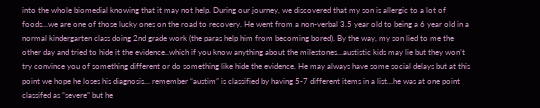into the whole biomedial knowing that it may not help. During our journey, we discovered that my son is allergic to a lot of foods…we are one of those lucky ones on the road to recovery. He went from a non-verbal 3.5 year old to being a 6 year old in a normal kindergarten class doing 2nd grade work (the paras help him from becoming bored). By the way, my son lied to me the other day and tried to hide it the evidence..which if you know anything about the milestones…austistic kids may lie but they won’t try convince you of something different or do something like hide the evidence. He may always have some social delays but at this point we hope he loses his diagnosis… remember “austim” is classified by having 5-7 different items in a list…he was at one point classifed as “severe” but he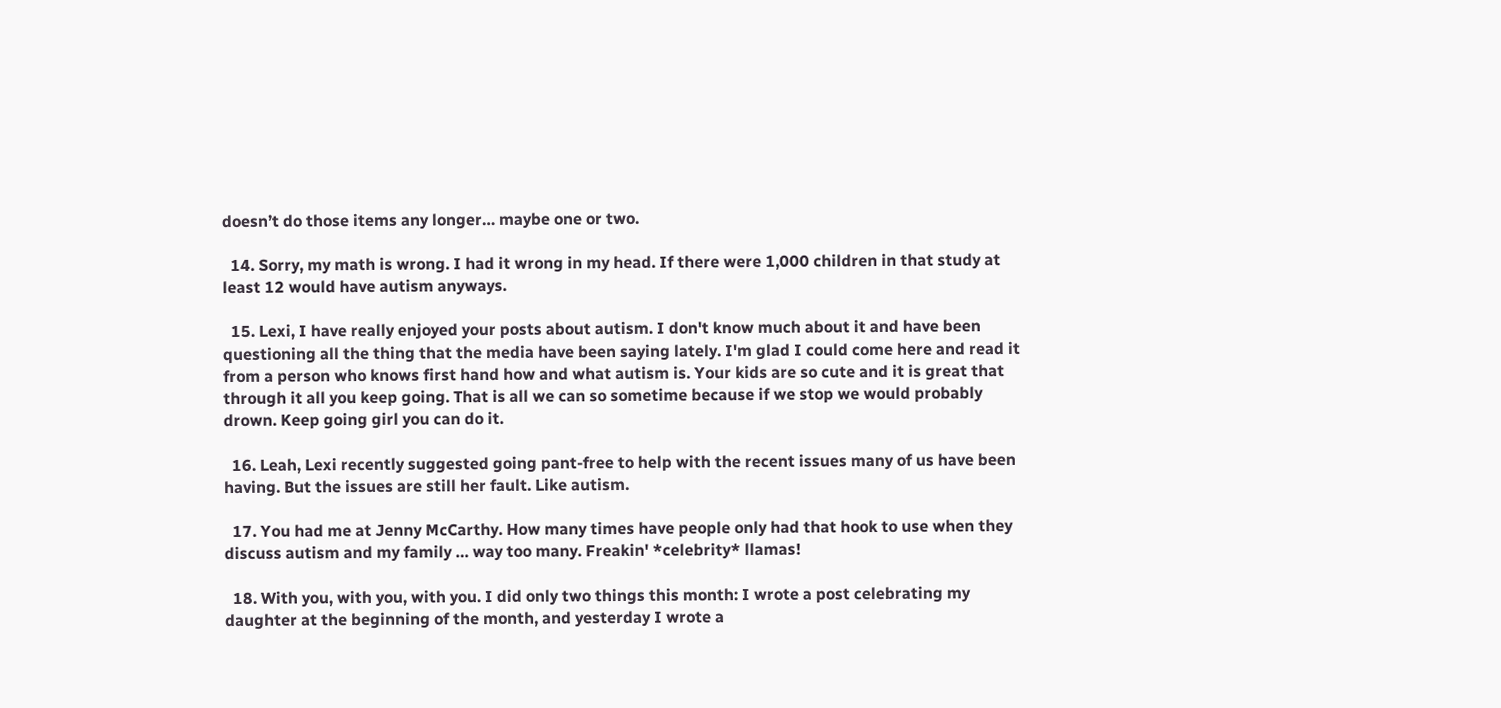doesn’t do those items any longer… maybe one or two.

  14. Sorry, my math is wrong. I had it wrong in my head. If there were 1,000 children in that study at least 12 would have autism anyways.

  15. Lexi, I have really enjoyed your posts about autism. I don't know much about it and have been questioning all the thing that the media have been saying lately. I'm glad I could come here and read it from a person who knows first hand how and what autism is. Your kids are so cute and it is great that through it all you keep going. That is all we can so sometime because if we stop we would probably drown. Keep going girl you can do it.

  16. Leah, Lexi recently suggested going pant-free to help with the recent issues many of us have been having. But the issues are still her fault. Like autism.

  17. You had me at Jenny McCarthy. How many times have people only had that hook to use when they discuss autism and my family … way too many. Freakin' *celebrity* llamas!

  18. With you, with you, with you. I did only two things this month: I wrote a post celebrating my daughter at the beginning of the month, and yesterday I wrote a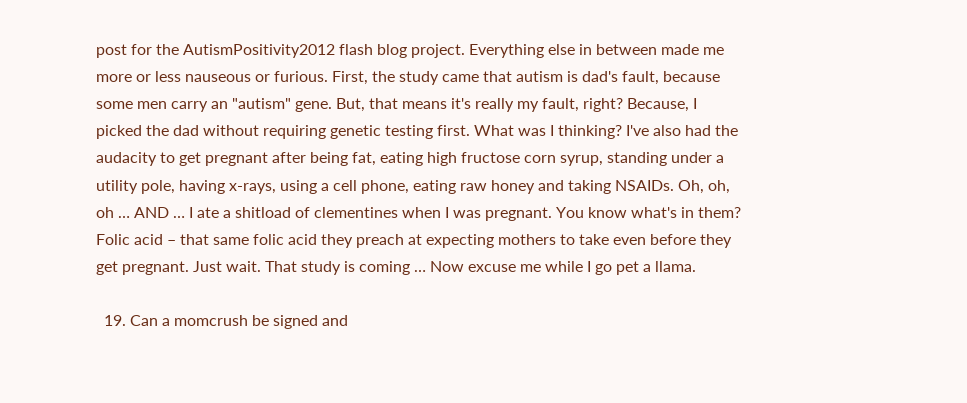post for the AutismPositivity2012 flash blog project. Everything else in between made me more or less nauseous or furious. First, the study came that autism is dad's fault, because some men carry an "autism" gene. But, that means it's really my fault, right? Because, I picked the dad without requiring genetic testing first. What was I thinking? I've also had the audacity to get pregnant after being fat, eating high fructose corn syrup, standing under a utility pole, having x-rays, using a cell phone, eating raw honey and taking NSAIDs. Oh, oh, oh … AND … I ate a shitload of clementines when I was pregnant. You know what's in them? Folic acid – that same folic acid they preach at expecting mothers to take even before they get pregnant. Just wait. That study is coming … Now excuse me while I go pet a llama.

  19. Can a momcrush be signed and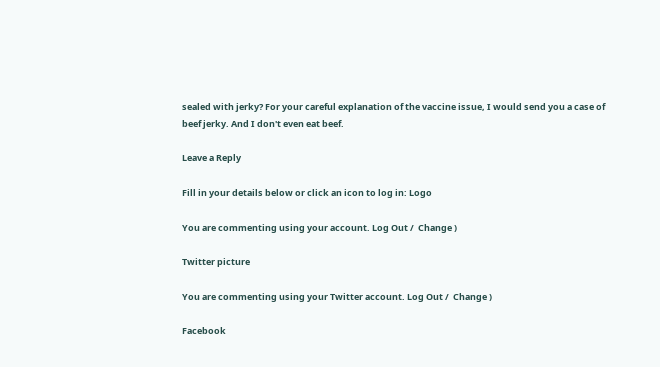sealed with jerky? For your careful explanation of the vaccine issue, I would send you a case of beef jerky. And I don't even eat beef.

Leave a Reply

Fill in your details below or click an icon to log in: Logo

You are commenting using your account. Log Out /  Change )

Twitter picture

You are commenting using your Twitter account. Log Out /  Change )

Facebook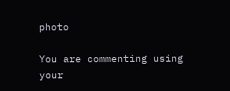photo

You are commenting using your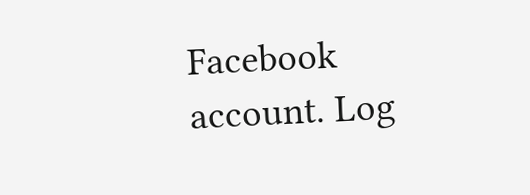Facebook account. Log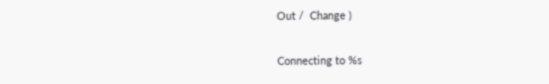Out /  Change )

Connecting to %s